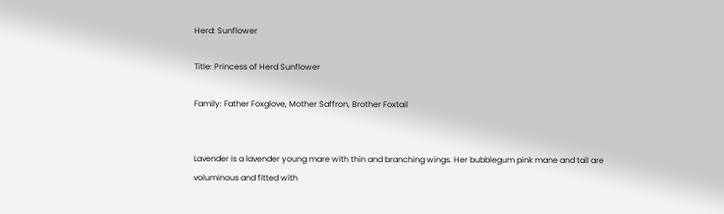Herd: Sunflower

Title: Princess of Herd Sunflower

Family: Father Foxglove, Mother Saffron, Brother Foxtail


Lavender is a lavender young mare with thin and branching wings. Her bubblegum pink mane and tail are voluminous and fitted with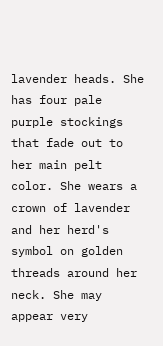lavender heads. She has four pale purple stockings that fade out to her main pelt color. She wears a crown of lavender and her herd's symbol on golden threads around her neck. She may appear very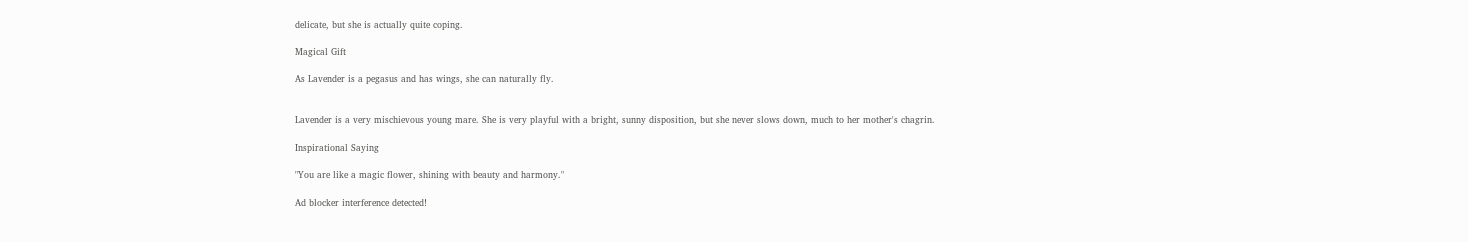delicate, but she is actually quite coping.

Magical Gift

As Lavender is a pegasus and has wings, she can naturally fly.


Lavender is a very mischievous young mare. She is very playful with a bright, sunny disposition, but she never slows down, much to her mother's chagrin.

Inspirational Saying

"You are like a magic flower, shining with beauty and harmony."

Ad blocker interference detected!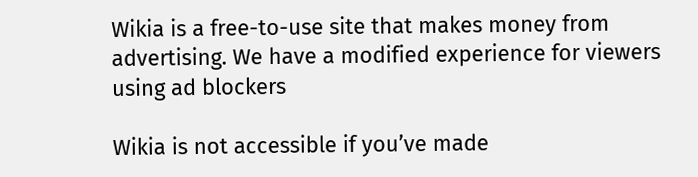Wikia is a free-to-use site that makes money from advertising. We have a modified experience for viewers using ad blockers

Wikia is not accessible if you’ve made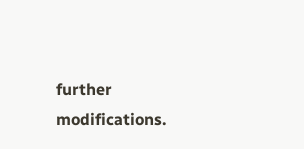further modifications.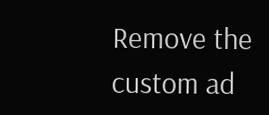Remove the custom ad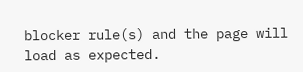blocker rule(s) and the page will load as expected.